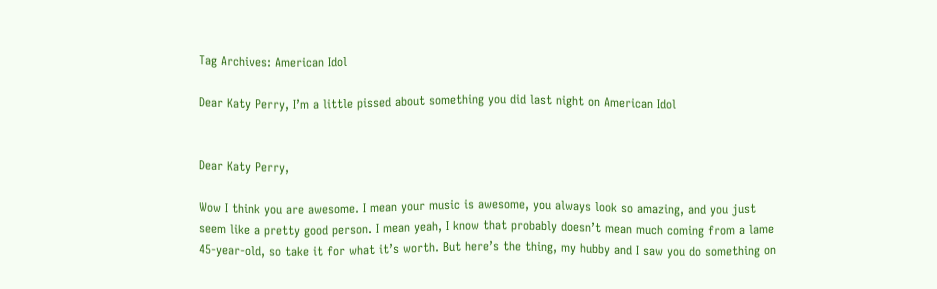Tag Archives: American Idol

Dear Katy Perry, I’m a little pissed about something you did last night on American Idol


Dear Katy Perry,

Wow I think you are awesome. I mean your music is awesome, you always look so amazing, and you just seem like a pretty good person. I mean yeah, I know that probably doesn’t mean much coming from a lame 45-year-old, so take it for what it’s worth. But here’s the thing, my hubby and I saw you do something on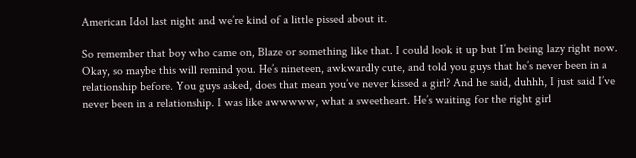American Idol last night and we’re kind of a little pissed about it.

So remember that boy who came on, Blaze or something like that. I could look it up but I’m being lazy right now. Okay, so maybe this will remind you. He’s nineteen, awkwardly cute, and told you guys that he’s never been in a relationship before. You guys asked, does that mean you’ve never kissed a girl? And he said, duhhh, I just said I’ve never been in a relationship. I was like awwwww, what a sweetheart. He’s waiting for the right girl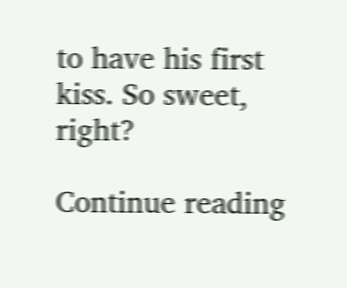to have his first kiss. So sweet, right?

Continue reading